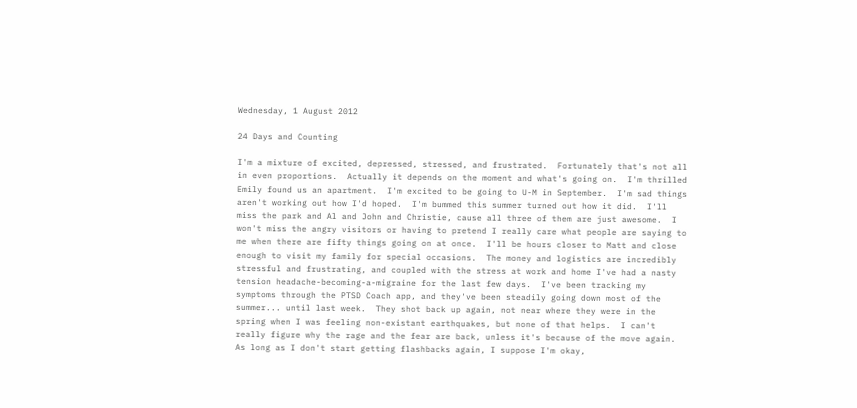Wednesday, 1 August 2012

24 Days and Counting

I'm a mixture of excited, depressed, stressed, and frustrated.  Fortunately that's not all in even proportions.  Actually it depends on the moment and what's going on.  I'm thrilled Emily found us an apartment.  I'm excited to be going to U-M in September.  I'm sad things aren't working out how I'd hoped.  I'm bummed this summer turned out how it did.  I'll miss the park and Al and John and Christie, cause all three of them are just awesome.  I won't miss the angry visitors or having to pretend I really care what people are saying to me when there are fifty things going on at once.  I'll be hours closer to Matt and close enough to visit my family for special occasions.  The money and logistics are incredibly stressful and frustrating, and coupled with the stress at work and home I've had a nasty tension headache-becoming-a-migraine for the last few days.  I've been tracking my symptoms through the PTSD Coach app, and they've been steadily going down most of the summer... until last week.  They shot back up again, not near where they were in the spring when I was feeling non-existant earthquakes, but none of that helps.  I can't really figure why the rage and the fear are back, unless it's because of the move again.  As long as I don't start getting flashbacks again, I suppose I'm okay,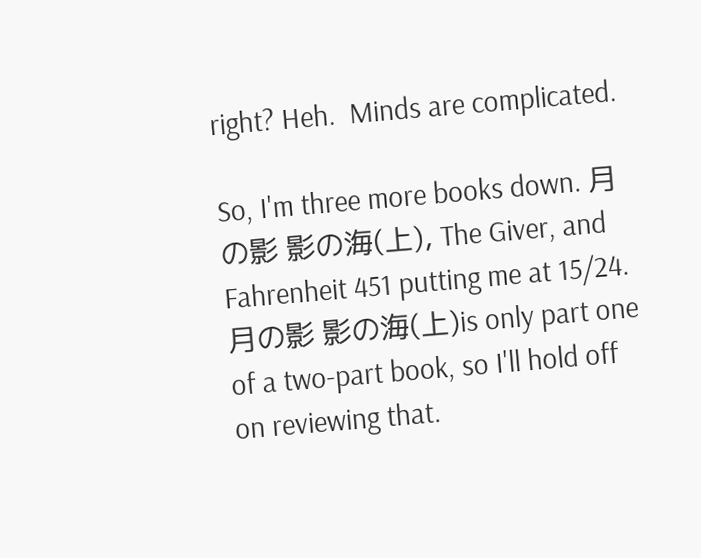right? Heh.  Minds are complicated.

So, I'm three more books down. 月の影 影の海(上), The Giver, and Fahrenheit 451 putting me at 15/24.   月の影 影の海(上)is only part one of a two-part book, so I'll hold off on reviewing that.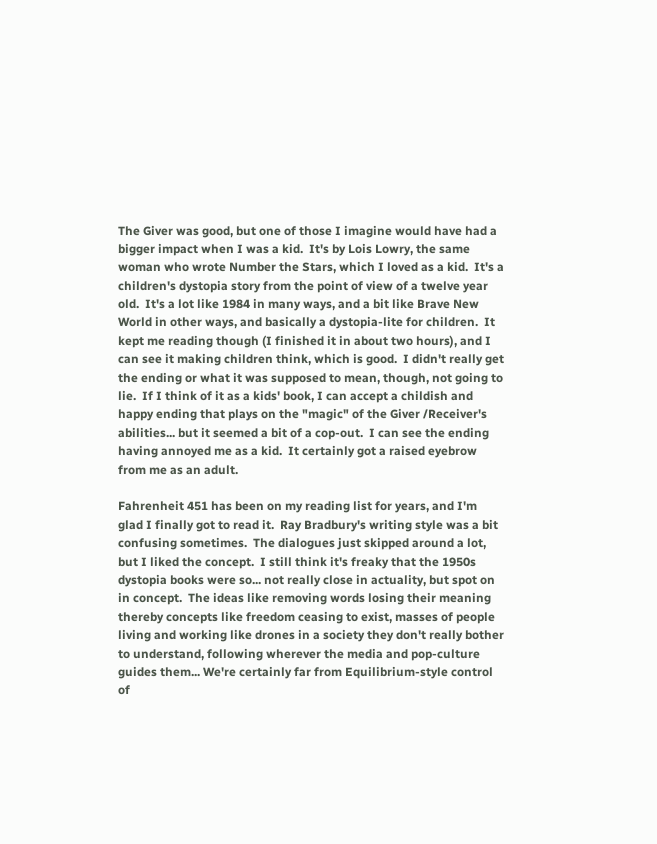The Giver was good, but one of those I imagine would have had a bigger impact when I was a kid.  It's by Lois Lowry, the same woman who wrote Number the Stars, which I loved as a kid.  It's a children's dystopia story from the point of view of a twelve year old.  It's a lot like 1984 in many ways, and a bit like Brave New World in other ways, and basically a dystopia-lite for children.  It kept me reading though (I finished it in about two hours), and I can see it making children think, which is good.  I didn't really get the ending or what it was supposed to mean, though, not going to lie.  If I think of it as a kids' book, I can accept a childish and happy ending that plays on the "magic" of the Giver /Receiver's abilities... but it seemed a bit of a cop-out.  I can see the ending having annoyed me as a kid.  It certainly got a raised eyebrow from me as an adult.

Fahrenheit 451 has been on my reading list for years, and I'm glad I finally got to read it.  Ray Bradbury's writing style was a bit confusing sometimes.  The dialogues just skipped around a lot, but I liked the concept.  I still think it's freaky that the 1950s dystopia books were so... not really close in actuality, but spot on in concept.  The ideas like removing words losing their meaning thereby concepts like freedom ceasing to exist, masses of people living and working like drones in a society they don't really bother to understand, following wherever the media and pop-culture guides them... We're certainly far from Equilibrium-style control of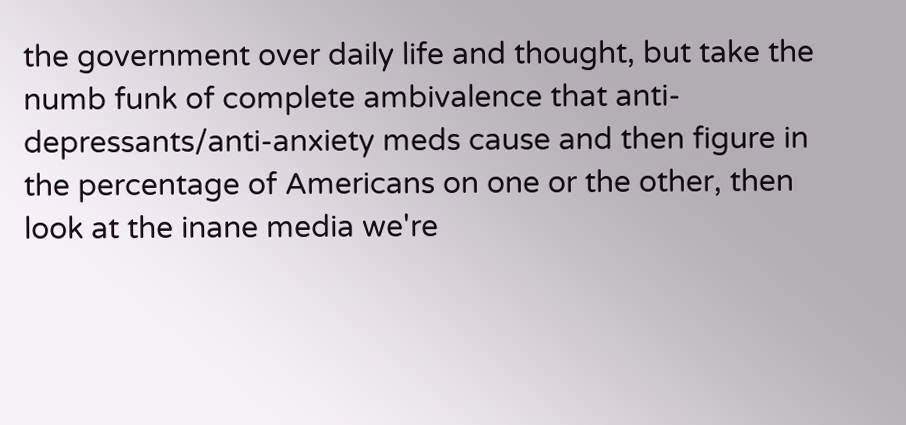the government over daily life and thought, but take the numb funk of complete ambivalence that anti-depressants/anti-anxiety meds cause and then figure in the percentage of Americans on one or the other, then look at the inane media we're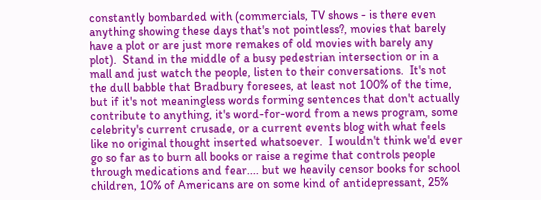constantly bombarded with (commercials, TV shows - is there even anything showing these days that's not pointless?, movies that barely have a plot or are just more remakes of old movies with barely any plot).  Stand in the middle of a busy pedestrian intersection or in a mall and just watch the people, listen to their conversations.  It's not the dull babble that Bradbury foresees, at least not 100% of the time, but if it's not meaningless words forming sentences that don't actually contribute to anything, it's word-for-word from a news program, some celebrity's current crusade, or a current events blog with what feels like no original thought inserted whatsoever.  I wouldn't think we'd ever go so far as to burn all books or raise a regime that controls people through medications and fear.... but we heavily censor books for school children, 10% of Americans are on some kind of antidepressant, 25%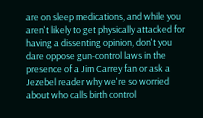are on sleep medications, and while you aren't likely to get physically attacked for having a dissenting opinion, don't you dare oppose gun-control laws in the presence of a Jim Carrey fan or ask a Jezebel reader why we're so worried about who calls birth control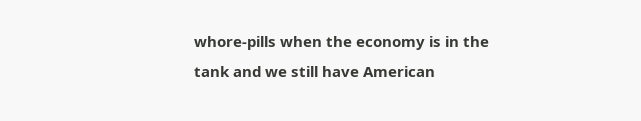whore-pills when the economy is in the tank and we still have American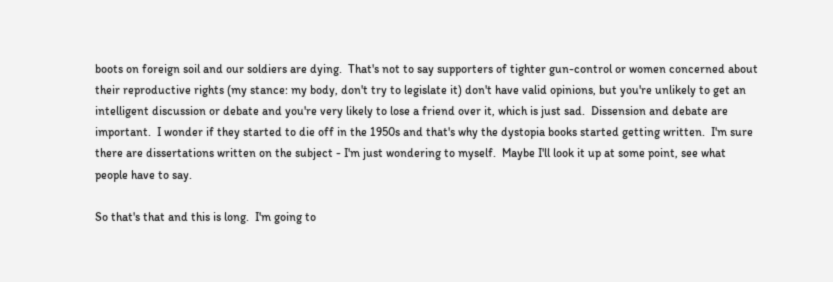boots on foreign soil and our soldiers are dying.  That's not to say supporters of tighter gun-control or women concerned about their reproductive rights (my stance: my body, don't try to legislate it) don't have valid opinions, but you're unlikely to get an intelligent discussion or debate and you're very likely to lose a friend over it, which is just sad.  Dissension and debate are important.  I wonder if they started to die off in the 1950s and that's why the dystopia books started getting written.  I'm sure there are dissertations written on the subject - I'm just wondering to myself.  Maybe I'll look it up at some point, see what people have to say.

So that's that and this is long.  I'm going to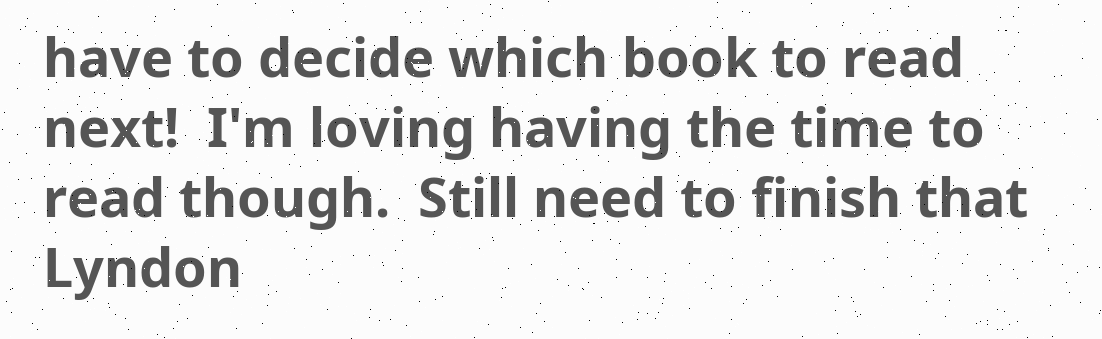have to decide which book to read next!  I'm loving having the time to read though.  Still need to finish that Lyndon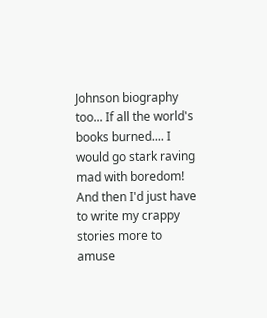Johnson biography too... If all the world's books burned.... I would go stark raving mad with boredom!  And then I'd just have to write my crappy stories more to amuse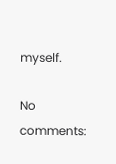myself.

No comments: